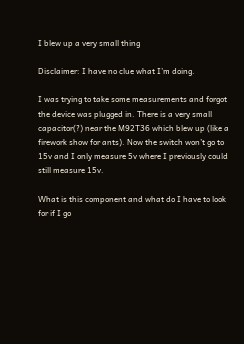I blew up a very small thing

Disclaimer: I have no clue what I’m doing.

I was trying to take some measurements and forgot the device was plugged in. There is a very small capacitor(?) near the M92T36 which blew up (like a firework show for ants). Now the switch won’t go to 15v and I only measure 5v where I previously could still measure 15v.

What is this component and what do I have to look for if I go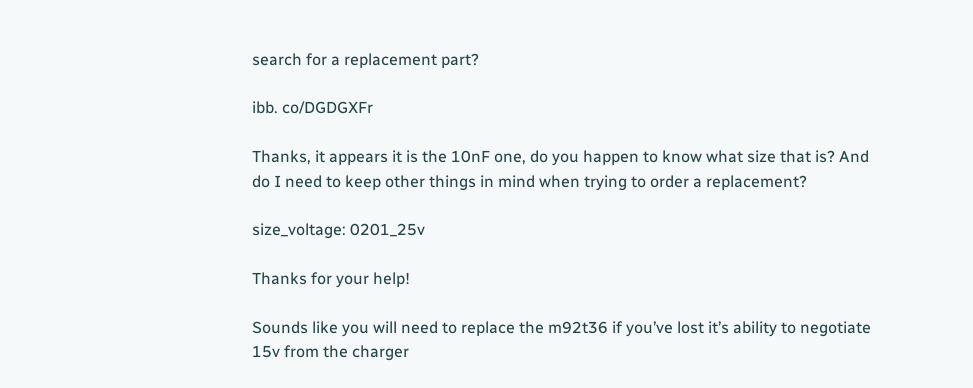search for a replacement part?

ibb. co/DGDGXFr

Thanks, it appears it is the 10nF one, do you happen to know what size that is? And do I need to keep other things in mind when trying to order a replacement?

size_voltage: 0201_25v

Thanks for your help!

Sounds like you will need to replace the m92t36 if you’ve lost it’s ability to negotiate 15v from the charger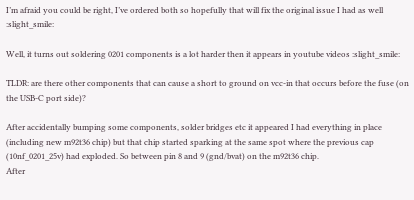I’m afraid you could be right, I’ve ordered both so hopefully that will fix the original issue I had as well :slight_smile:

Well, it turns out soldering 0201 components is a lot harder then it appears in youtube videos :slight_smile:

TLDR: are there other components that can cause a short to ground on vcc-in that occurs before the fuse (on the USB-C port side)?

After accidentally bumping some components, solder bridges etc it appeared I had everything in place (including new m92t36 chip) but that chip started sparking at the same spot where the previous cap (10nf_0201_25v) had exploded. So between pin 8 and 9 (gnd/bvat) on the m92t36 chip.
After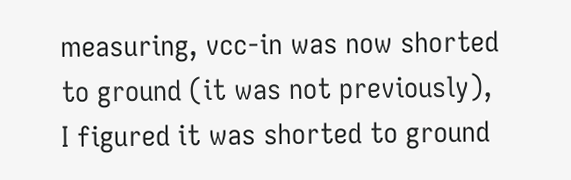measuring, vcc-in was now shorted to ground (it was not previously), I figured it was shorted to ground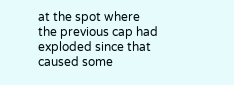at the spot where the previous cap had exploded since that caused some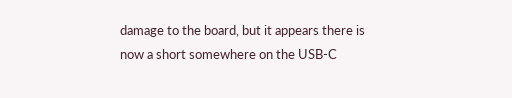damage to the board, but it appears there is now a short somewhere on the USB-C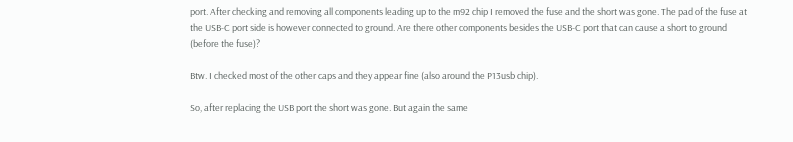port. After checking and removing all components leading up to the m92 chip I removed the fuse and the short was gone. The pad of the fuse at the USB-C port side is however connected to ground. Are there other components besides the USB-C port that can cause a short to ground (before the fuse)?

Btw. I checked most of the other caps and they appear fine (also around the P13usb chip).

So, after replacing the USB port the short was gone. But again the same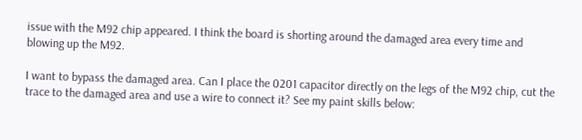issue with the M92 chip appeared. I think the board is shorting around the damaged area every time and blowing up the M92.

I want to bypass the damaged area. Can I place the 0201 capacitor directly on the legs of the M92 chip, cut the trace to the damaged area and use a wire to connect it? See my paint skills below: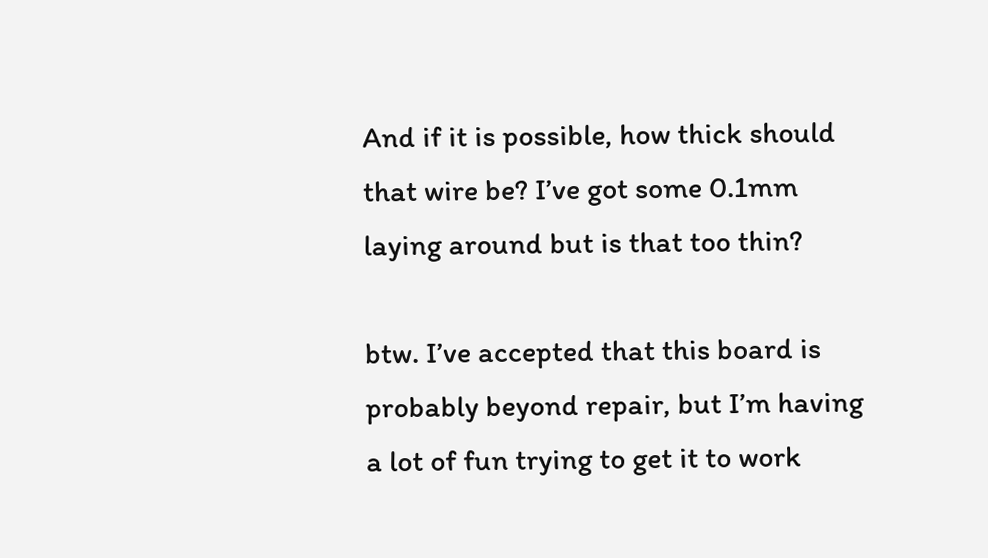And if it is possible, how thick should that wire be? I’ve got some 0.1mm laying around but is that too thin?

btw. I’ve accepted that this board is probably beyond repair, but I’m having a lot of fun trying to get it to work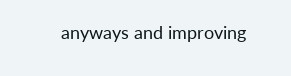anyways and improving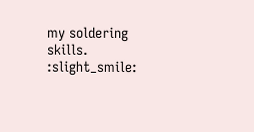my soldering skills. :slight_smile: